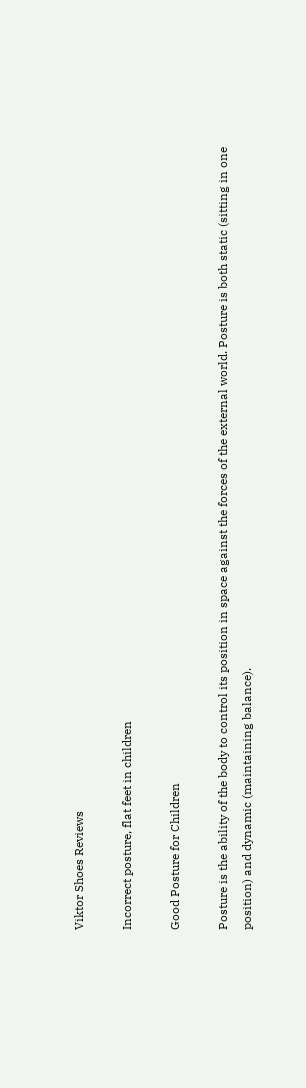Viktor Shoes Reviews

Incorrect posture, flat feet in children

Good Posture for Children

Posture is the ability of the body to control its position in space against the forces of the external world. Posture is both static (sitting in one position) and dynamic (maintaining balance).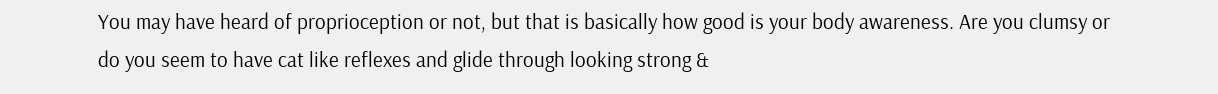You may have heard of proprioception or not, but that is basically how good is your body awareness. Are you clumsy or do you seem to have cat like reflexes and glide through looking strong &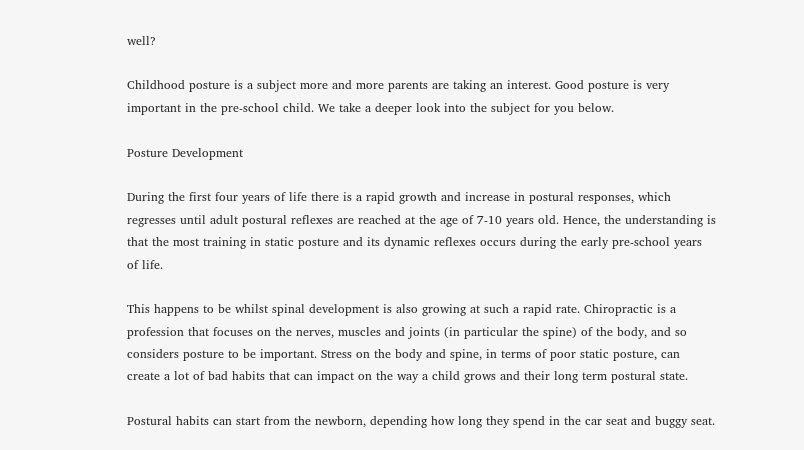well?

Childhood posture is a subject more and more parents are taking an interest. Good posture is very important in the pre-school child. We take a deeper look into the subject for you below.

Posture Development

During the first four years of life there is a rapid growth and increase in postural responses, which regresses until adult postural reflexes are reached at the age of 7-10 years old. Hence, the understanding is that the most training in static posture and its dynamic reflexes occurs during the early pre-school years of life.

This happens to be whilst spinal development is also growing at such a rapid rate. Chiropractic is a profession that focuses on the nerves, muscles and joints (in particular the spine) of the body, and so considers posture to be important. Stress on the body and spine, in terms of poor static posture, can create a lot of bad habits that can impact on the way a child grows and their long term postural state.

Postural habits can start from the newborn, depending how long they spend in the car seat and buggy seat.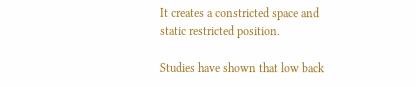It creates a constricted space and static restricted position.

Studies have shown that low back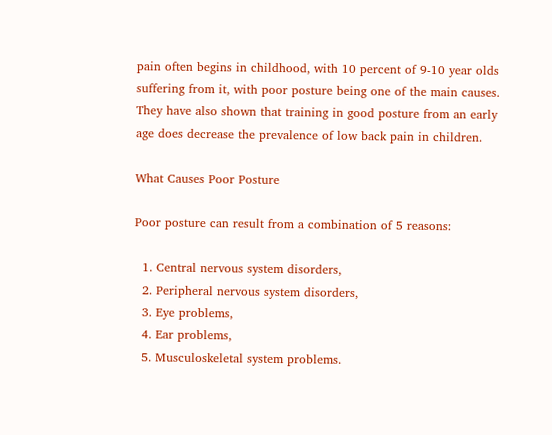pain often begins in childhood, with 10 percent of 9-10 year olds suffering from it, with poor posture being one of the main causes. They have also shown that training in good posture from an early age does decrease the prevalence of low back pain in children.

What Causes Poor Posture

Poor posture can result from a combination of 5 reasons:

  1. Central nervous system disorders,
  2. Peripheral nervous system disorders,
  3. Eye problems,
  4. Ear problems,
  5. Musculoskeletal system problems.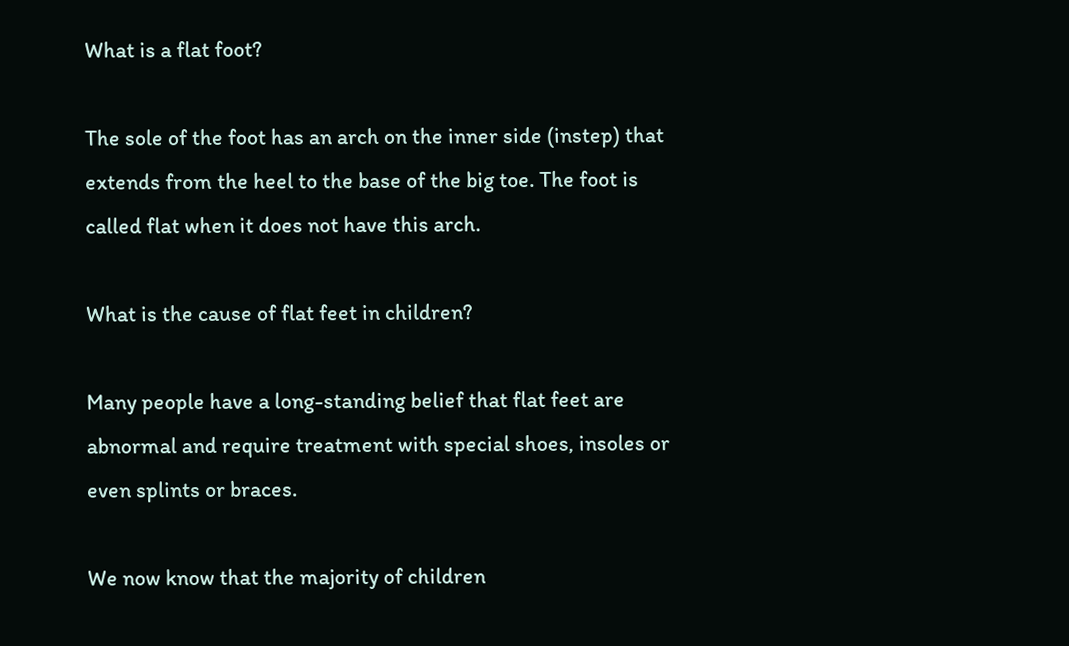What is a flat foot?

The sole of the foot has an arch on the inner side (instep) that extends from the heel to the base of the big toe. The foot is called flat when it does not have this arch.

What is the cause of flat feet in children?

Many people have a long-standing belief that flat feet are abnormal and require treatment with special shoes, insoles or even splints or braces.

We now know that the majority of children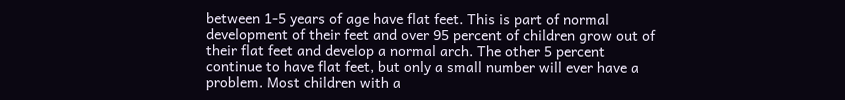between 1-5 years of age have flat feet. This is part of normal development of their feet and over 95 percent of children grow out of their flat feet and develop a normal arch. The other 5 percent continue to have flat feet, but only a small number will ever have a problem. Most children with a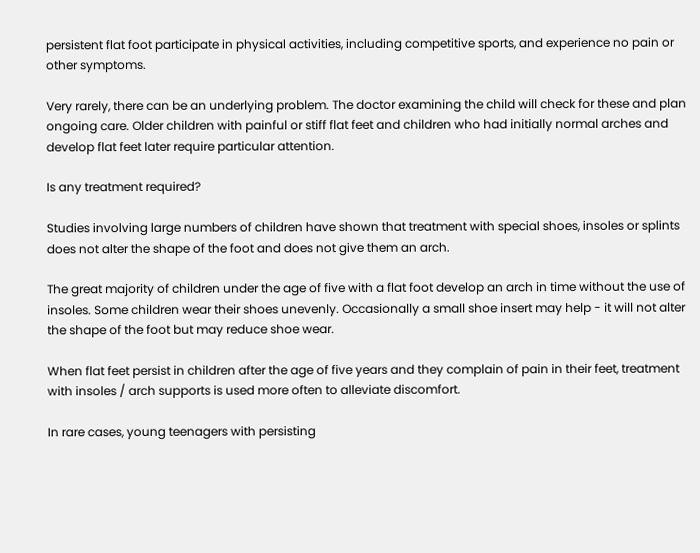persistent flat foot participate in physical activities, including competitive sports, and experience no pain or other symptoms.

Very rarely, there can be an underlying problem. The doctor examining the child will check for these and plan ongoing care. Older children with painful or stiff flat feet and children who had initially normal arches and develop flat feet later require particular attention.

Is any treatment required?

Studies involving large numbers of children have shown that treatment with special shoes, insoles or splints does not alter the shape of the foot and does not give them an arch.

The great majority of children under the age of five with a flat foot develop an arch in time without the use of insoles. Some children wear their shoes unevenly. Occasionally a small shoe insert may help - it will not alter the shape of the foot but may reduce shoe wear.

When flat feet persist in children after the age of five years and they complain of pain in their feet, treatment with insoles / arch supports is used more often to alleviate discomfort.

In rare cases, young teenagers with persisting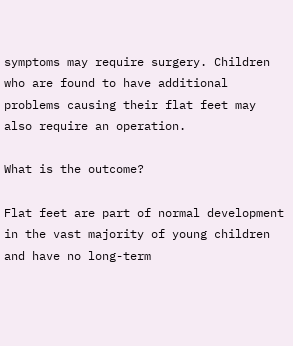symptoms may require surgery. Children who are found to have additional problems causing their flat feet may also require an operation.

What is the outcome?

Flat feet are part of normal development in the vast majority of young children and have no long-term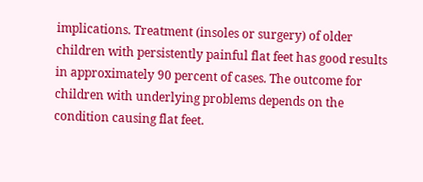implications. Treatment (insoles or surgery) of older children with persistently painful flat feet has good results in approximately 90 percent of cases. The outcome for children with underlying problems depends on the condition causing flat feet.